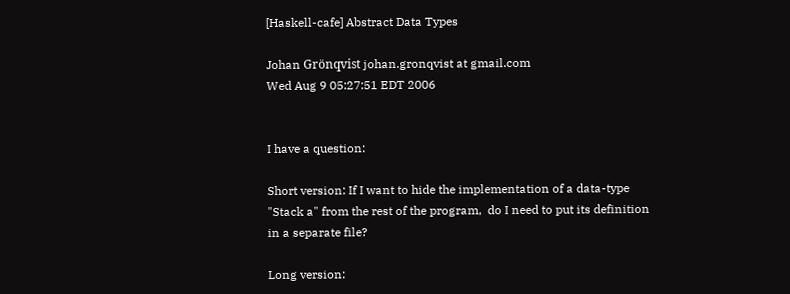[Haskell-cafe] Abstract Data Types

Johan Grönqvist johan.gronqvist at gmail.com
Wed Aug 9 05:27:51 EDT 2006


I have a question:

Short version: If I want to hide the implementation of a data-type
"Stack a" from the rest of the program,  do I need to put its definition
in a separate file?

Long version: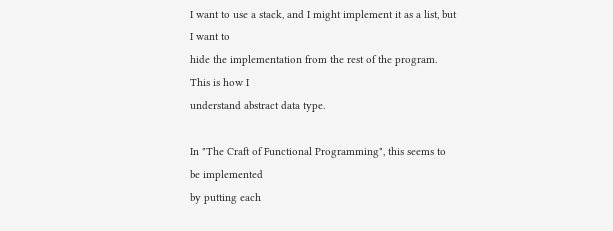I want to use a stack, and I might implement it as a list, but I want to
hide the implementation from the rest of the program. This is how I
understand abstract data type.

In "The Craft of Functional Programming", this seems to be implemented
by putting each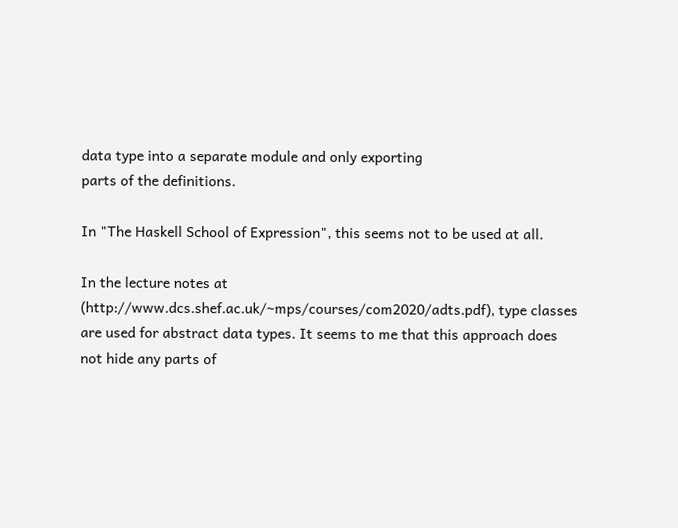data type into a separate module and only exporting
parts of the definitions.

In "The Haskell School of Expression", this seems not to be used at all.

In the lecture notes at
(http://www.dcs.shef.ac.uk/~mps/courses/com2020/adts.pdf), type classes
are used for abstract data types. It seems to me that this approach does
not hide any parts of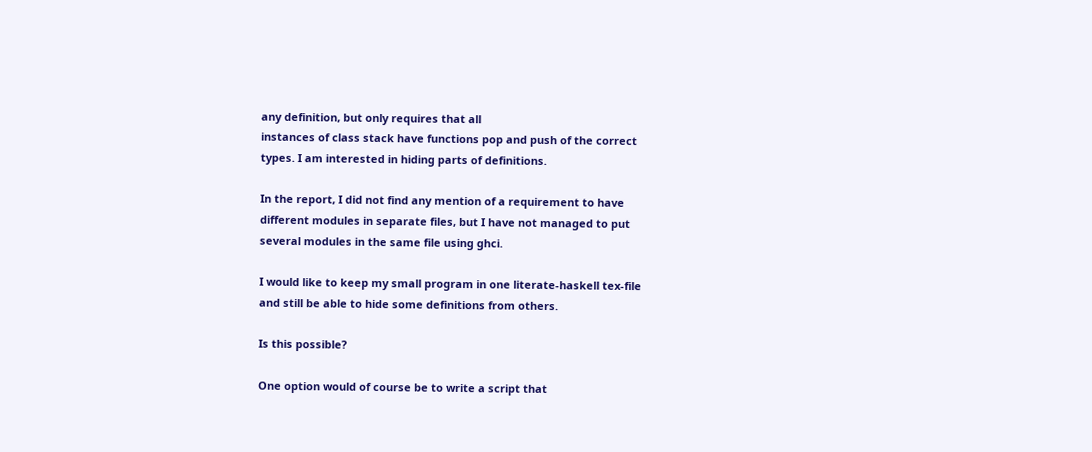any definition, but only requires that all
instances of class stack have functions pop and push of the correct
types. I am interested in hiding parts of definitions.

In the report, I did not find any mention of a requirement to have
different modules in separate files, but I have not managed to put
several modules in the same file using ghci.

I would like to keep my small program in one literate-haskell tex-file
and still be able to hide some definitions from others.

Is this possible?

One option would of course be to write a script that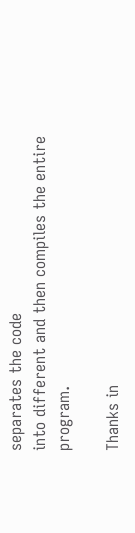separates the code
into different and then compiles the entire program.

Thanks in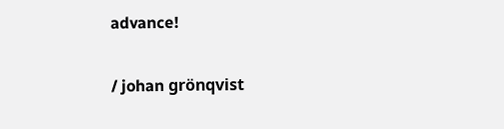advance!

/ johan grönqvist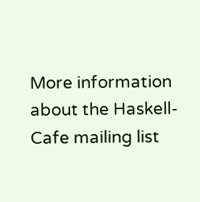More information about the Haskell-Cafe mailing list